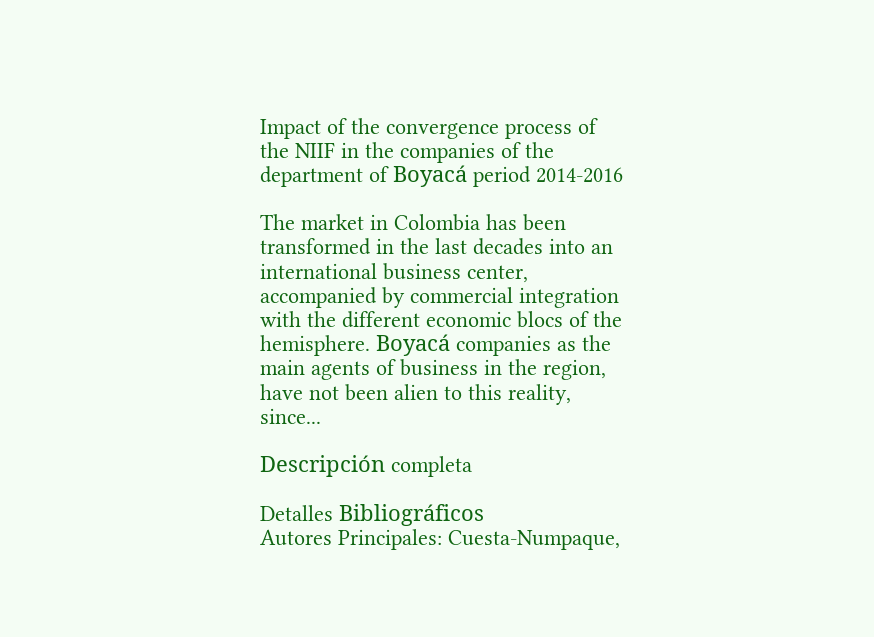Impact of the convergence process of the NIIF in the companies of the department of Boyacá period 2014-2016

The market in Colombia has been transformed in the last decades into an international business center, accompanied by commercial integration with the different economic blocs of the hemisphere. Boyacá companies as the main agents of business in the region, have not been alien to this reality, since...

Descripción completa

Detalles Bibliográficos
Autores Principales: Cuesta-Numpaque,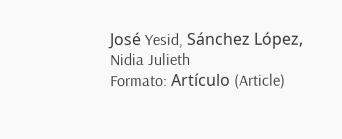José Yesid, Sánchez López, Nidia Julieth
Formato: Artículo (Article)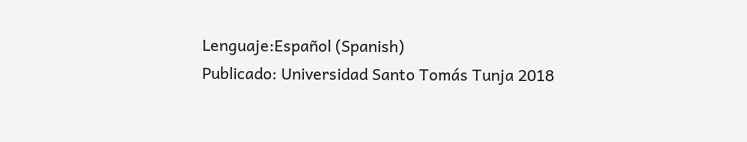Lenguaje:Español (Spanish)
Publicado: Universidad Santo Tomás Tunja 2018